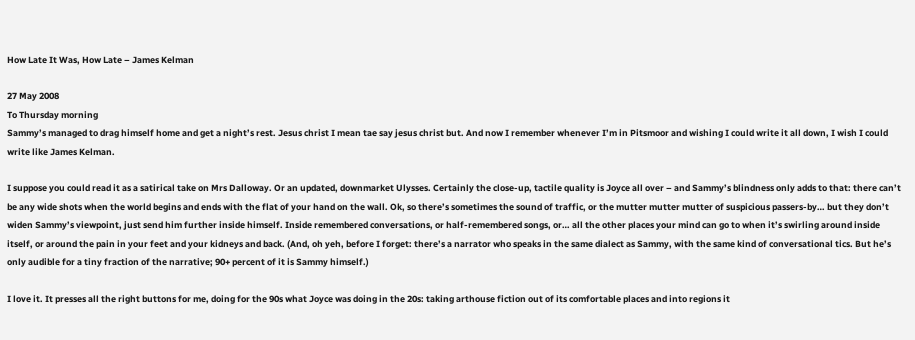How Late It Was, How Late – James Kelman

27 May 2008
To Thursday morning
Sammy’s managed to drag himself home and get a night’s rest. Jesus christ I mean tae say jesus christ but. And now I remember whenever I’m in Pitsmoor and wishing I could write it all down, I wish I could write like James Kelman.

I suppose you could read it as a satirical take on Mrs Dalloway. Or an updated, downmarket Ulysses. Certainly the close-up, tactile quality is Joyce all over – and Sammy’s blindness only adds to that: there can’t be any wide shots when the world begins and ends with the flat of your hand on the wall. Ok, so there’s sometimes the sound of traffic, or the mutter mutter mutter of suspicious passers-by… but they don’t widen Sammy’s viewpoint, just send him further inside himself. Inside remembered conversations, or half-remembered songs, or… all the other places your mind can go to when it’s swirling around inside itself, or around the pain in your feet and your kidneys and back. (And, oh yeh, before I forget: there’s a narrator who speaks in the same dialect as Sammy, with the same kind of conversational tics. But he’s only audible for a tiny fraction of the narrative; 90+ percent of it is Sammy himself.)

I love it. It presses all the right buttons for me, doing for the 90s what Joyce was doing in the 20s: taking arthouse fiction out of its comfortable places and into regions it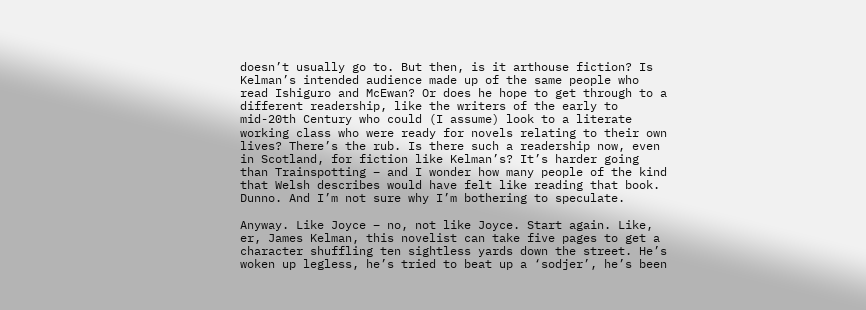doesn’t usually go to. But then, is it arthouse fiction? Is Kelman’s intended audience made up of the same people who read Ishiguro and McEwan? Or does he hope to get through to a different readership, like the writers of the early to mid-20th Century who could (I assume) look to a literate working class who were ready for novels relating to their own lives? There’s the rub. Is there such a readership now, even in Scotland, for fiction like Kelman’s? It’s harder going than Trainspotting – and I wonder how many people of the kind that Welsh describes would have felt like reading that book. Dunno. And I’m not sure why I’m bothering to speculate.

Anyway. Like Joyce – no, not like Joyce. Start again. Like, er, James Kelman, this novelist can take five pages to get a character shuffling ten sightless yards down the street. He’s woken up legless, he’s tried to beat up a ‘sodjer’, he’s been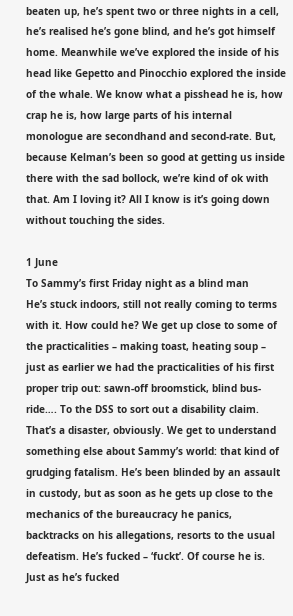beaten up, he’s spent two or three nights in a cell, he’s realised he’s gone blind, and he’s got himself home. Meanwhile we’ve explored the inside of his head like Gepetto and Pinocchio explored the inside of the whale. We know what a pisshead he is, how crap he is, how large parts of his internal monologue are secondhand and second-rate. But, because Kelman’s been so good at getting us inside there with the sad bollock, we’re kind of ok with that. Am I loving it? All I know is it’s going down without touching the sides.

1 June
To Sammy’s first Friday night as a blind man
He’s stuck indoors, still not really coming to terms with it. How could he? We get up close to some of the practicalities – making toast, heating soup – just as earlier we had the practicalities of his first proper trip out: sawn-off broomstick, blind bus-ride…. To the DSS to sort out a disability claim. That’s a disaster, obviously. We get to understand something else about Sammy’s world: that kind of grudging fatalism. He’s been blinded by an assault in custody, but as soon as he gets up close to the mechanics of the bureaucracy he panics, backtracks on his allegations, resorts to the usual defeatism. He’s fucked – ‘fuckt’. Of course he is. Just as he’s fucked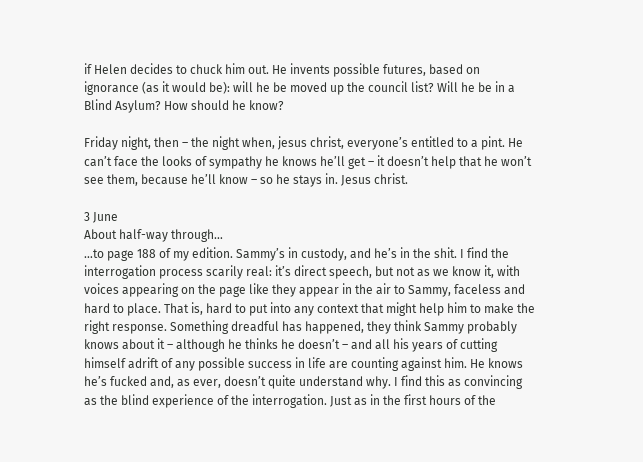if Helen decides to chuck him out. He invents possible futures, based on ignorance (as it would be): will he be moved up the council list? Will he be in a Blind Asylum? How should he know?

Friday night, then – the night when, jesus christ, everyone’s entitled to a pint. He can’t face the looks of sympathy he knows he’ll get – it doesn’t help that he won’t see them, because he’ll know – so he stays in. Jesus christ.

3 June
About half-way through…
…to page 188 of my edition. Sammy’s in custody, and he’s in the shit. I find the interrogation process scarily real: it’s direct speech, but not as we know it, with voices appearing on the page like they appear in the air to Sammy, faceless and hard to place. That is, hard to put into any context that might help him to make the right response. Something dreadful has happened, they think Sammy probably knows about it – although he thinks he doesn’t – and all his years of cutting himself adrift of any possible success in life are counting against him. He knows he’s fucked and, as ever, doesn’t quite understand why. I find this as convincing as the blind experience of the interrogation. Just as in the first hours of the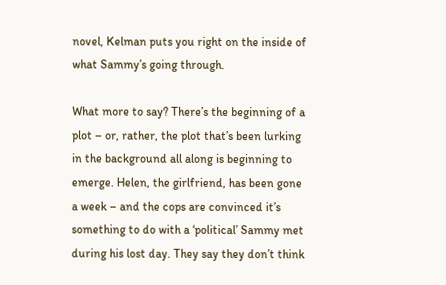novel, Kelman puts you right on the inside of what Sammy’s going through.

What more to say? There’s the beginning of a plot – or, rather, the plot that’s been lurking in the background all along is beginning to emerge. Helen, the girlfriend, has been gone a week – and the cops are convinced it’s something to do with a ‘political’ Sammy met during his lost day. They say they don’t think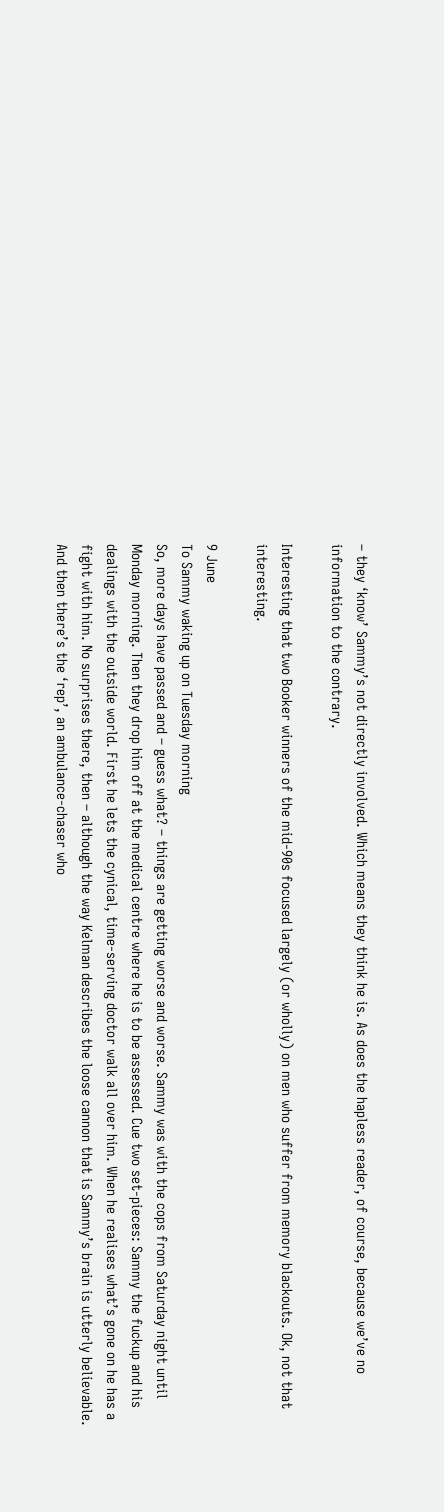– they ‘know’ Sammy’s not directly involved. Which means they think he is. As does the hapless reader, of course, because we’ve no information to the contrary.

Interesting that two Booker winners of the mid-90s focused largely (or wholly) on men who suffer from memory blackouts. Ok, not that interesting.

9 June
To Sammy waking up on Tuesday morning
So, more days have passed and – guess what? – things are getting worse and worse. Sammy was with the cops from Saturday night until Monday morning. Then they drop him off at the medical centre where he is to be assessed. Cue two set-pieces: Sammy the fuckup and his dealings with the outside world. First he lets the cynical, time-serving doctor walk all over him. When he realises what’s gone on he has a fight with him. No surprises there, then – although the way Kelman describes the loose cannon that is Sammy’s brain is utterly believable. And then there’s the ‘rep’, an ambulance-chaser who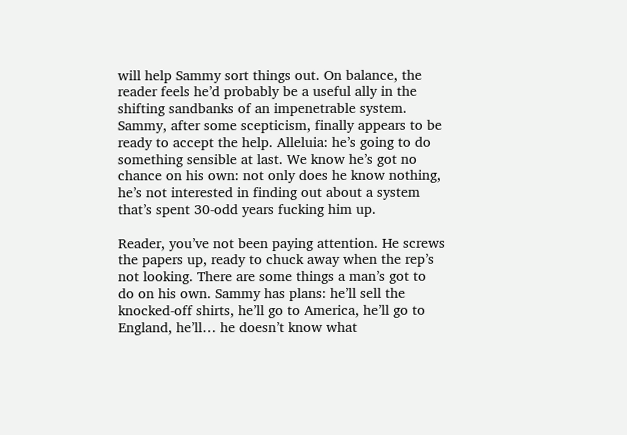will help Sammy sort things out. On balance, the reader feels he’d probably be a useful ally in the shifting sandbanks of an impenetrable system. Sammy, after some scepticism, finally appears to be ready to accept the help. Alleluia: he’s going to do something sensible at last. We know he’s got no chance on his own: not only does he know nothing, he’s not interested in finding out about a system that’s spent 30-odd years fucking him up.

Reader, you’ve not been paying attention. He screws the papers up, ready to chuck away when the rep’s not looking. There are some things a man’s got to do on his own. Sammy has plans: he’ll sell the knocked-off shirts, he’ll go to America, he’ll go to England, he’ll… he doesn’t know what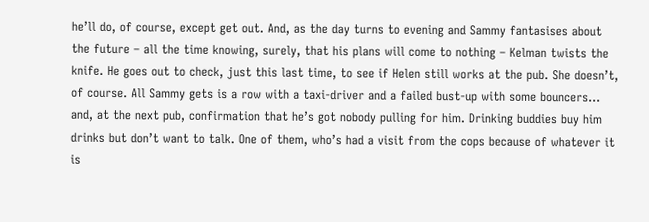he’ll do, of course, except get out. And, as the day turns to evening and Sammy fantasises about the future – all the time knowing, surely, that his plans will come to nothing – Kelman twists the knife. He goes out to check, just this last time, to see if Helen still works at the pub. She doesn’t, of course. All Sammy gets is a row with a taxi-driver and a failed bust-up with some bouncers… and, at the next pub, confirmation that he’s got nobody pulling for him. Drinking buddies buy him drinks but don’t want to talk. One of them, who’s had a visit from the cops because of whatever it is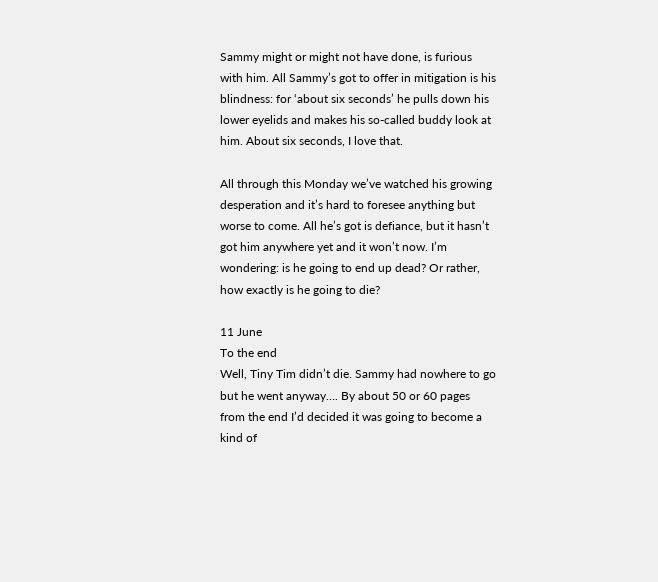Sammy might or might not have done, is furious with him. All Sammy’s got to offer in mitigation is his blindness: for ‘about six seconds’ he pulls down his lower eyelids and makes his so-called buddy look at him. About six seconds, I love that.

All through this Monday we’ve watched his growing desperation and it’s hard to foresee anything but worse to come. All he’s got is defiance, but it hasn’t got him anywhere yet and it won’t now. I’m wondering: is he going to end up dead? Or rather, how exactly is he going to die?

11 June
To the end
Well, Tiny Tim didn’t die. Sammy had nowhere to go but he went anyway…. By about 50 or 60 pages from the end I’d decided it was going to become a kind of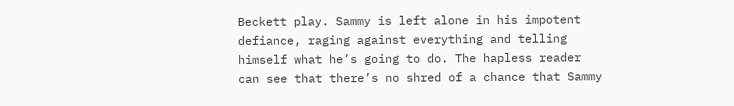Beckett play. Sammy is left alone in his impotent defiance, raging against everything and telling himself what he’s going to do. The hapless reader can see that there’s no shred of a chance that Sammy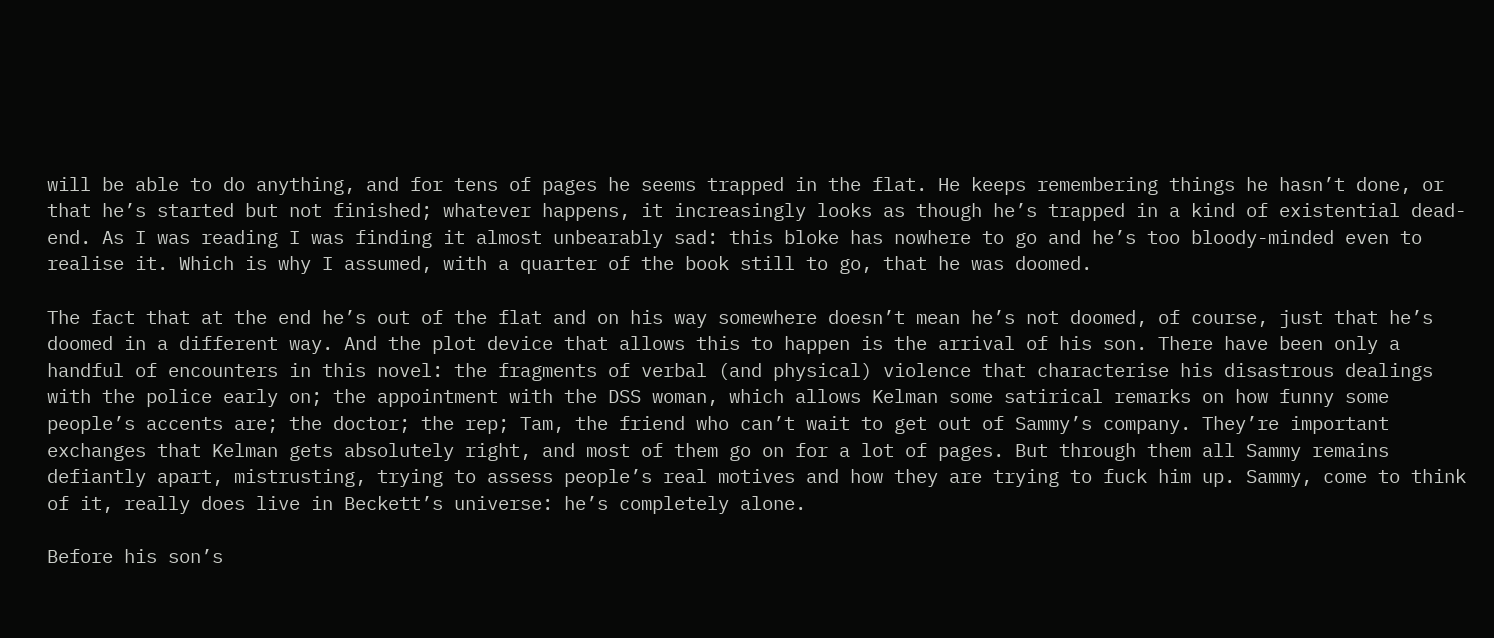will be able to do anything, and for tens of pages he seems trapped in the flat. He keeps remembering things he hasn’t done, or that he’s started but not finished; whatever happens, it increasingly looks as though he’s trapped in a kind of existential dead-end. As I was reading I was finding it almost unbearably sad: this bloke has nowhere to go and he’s too bloody-minded even to realise it. Which is why I assumed, with a quarter of the book still to go, that he was doomed.

The fact that at the end he’s out of the flat and on his way somewhere doesn’t mean he’s not doomed, of course, just that he’s doomed in a different way. And the plot device that allows this to happen is the arrival of his son. There have been only a handful of encounters in this novel: the fragments of verbal (and physical) violence that characterise his disastrous dealings with the police early on; the appointment with the DSS woman, which allows Kelman some satirical remarks on how funny some people’s accents are; the doctor; the rep; Tam, the friend who can’t wait to get out of Sammy’s company. They’re important exchanges that Kelman gets absolutely right, and most of them go on for a lot of pages. But through them all Sammy remains defiantly apart, mistrusting, trying to assess people’s real motives and how they are trying to fuck him up. Sammy, come to think of it, really does live in Beckett’s universe: he’s completely alone.

Before his son’s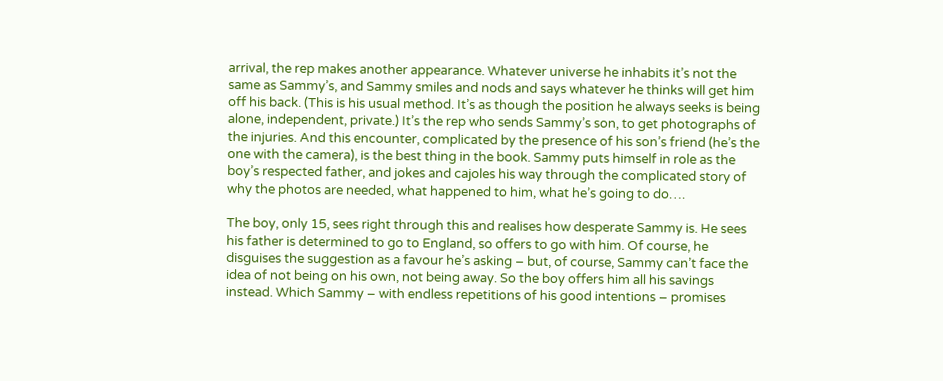arrival, the rep makes another appearance. Whatever universe he inhabits it’s not the same as Sammy’s, and Sammy smiles and nods and says whatever he thinks will get him off his back. (This is his usual method. It’s as though the position he always seeks is being alone, independent, private.) It’s the rep who sends Sammy’s son, to get photographs of the injuries. And this encounter, complicated by the presence of his son’s friend (he’s the one with the camera), is the best thing in the book. Sammy puts himself in role as the boy’s respected father, and jokes and cajoles his way through the complicated story of why the photos are needed, what happened to him, what he’s going to do….

The boy, only 15, sees right through this and realises how desperate Sammy is. He sees his father is determined to go to England, so offers to go with him. Of course, he disguises the suggestion as a favour he’s asking – but, of course, Sammy can’t face the idea of not being on his own, not being away. So the boy offers him all his savings instead. Which Sammy – with endless repetitions of his good intentions – promises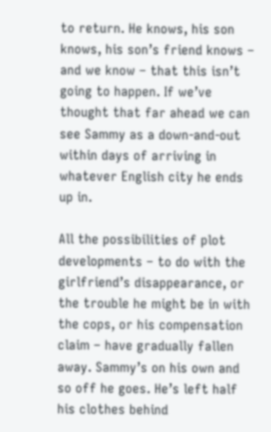to return. He knows, his son knows, his son’s friend knows – and we know – that this isn’t going to happen. If we’ve thought that far ahead we can see Sammy as a down-and-out within days of arriving in whatever English city he ends up in.

All the possibilities of plot developments – to do with the girlfriend’s disappearance, or the trouble he might be in with the cops, or his compensation claim – have gradually fallen away. Sammy’s on his own and so off he goes. He’s left half his clothes behind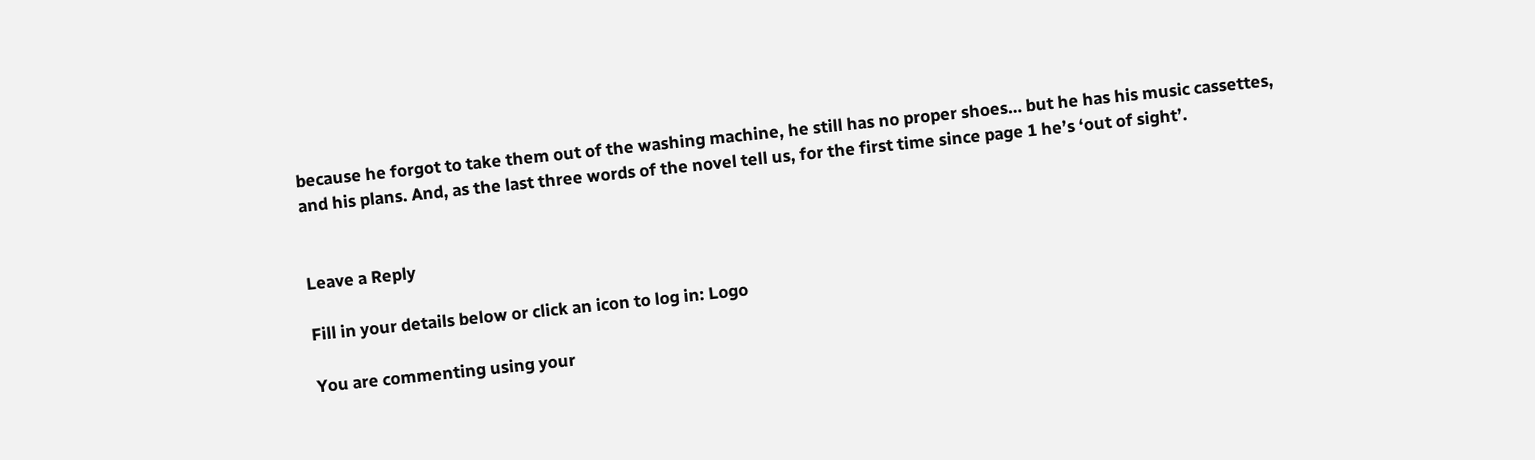because he forgot to take them out of the washing machine, he still has no proper shoes… but he has his music cassettes, and his plans. And, as the last three words of the novel tell us, for the first time since page 1 he’s ‘out of sight’.


Leave a Reply

Fill in your details below or click an icon to log in: Logo

You are commenting using your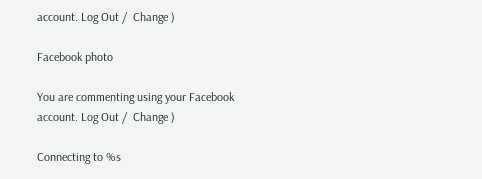account. Log Out /  Change )

Facebook photo

You are commenting using your Facebook account. Log Out /  Change )

Connecting to %s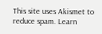This site uses Akismet to reduce spam. Learn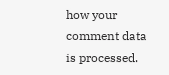how your comment data is processed.